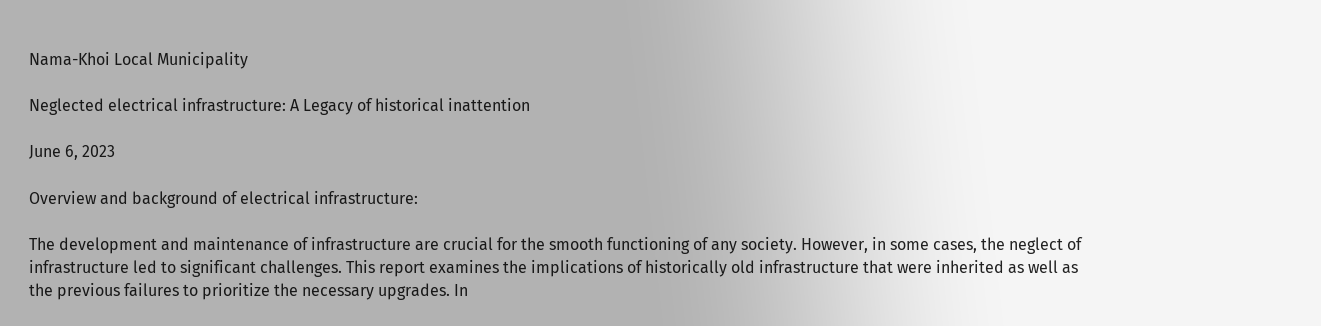Nama-Khoi Local Municipality

Neglected electrical infrastructure: A Legacy of historical inattention

June 6, 2023

Overview and background of electrical infrastructure:

The development and maintenance of infrastructure are crucial for the smooth functioning of any society. However, in some cases, the neglect of infrastructure led to significant challenges. This report examines the implications of historically old infrastructure that were inherited as well as the previous failures to prioritize the necessary upgrades. In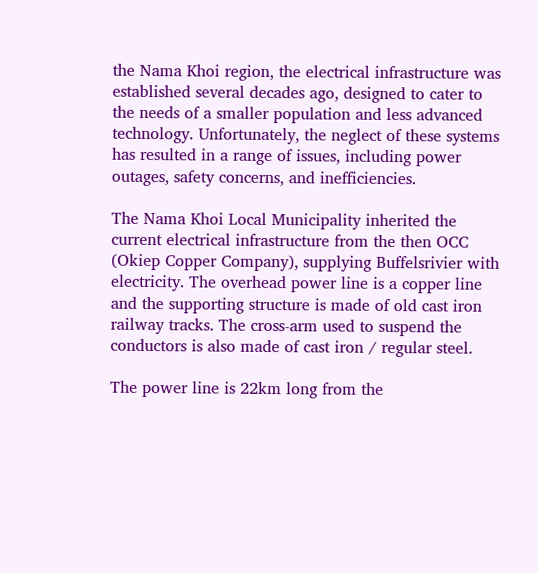the Nama Khoi region, the electrical infrastructure was established several decades ago, designed to cater to the needs of a smaller population and less advanced technology. Unfortunately, the neglect of these systems has resulted in a range of issues, including power outages, safety concerns, and inefficiencies.

The Nama Khoi Local Municipality inherited the current electrical infrastructure from the then OCC (Okiep Copper Company), supplying Buffelsrivier with electricity. The overhead power line is a copper line and the supporting structure is made of old cast iron railway tracks. The cross-arm used to suspend the conductors is also made of cast iron / regular steel.

The power line is 22km long from the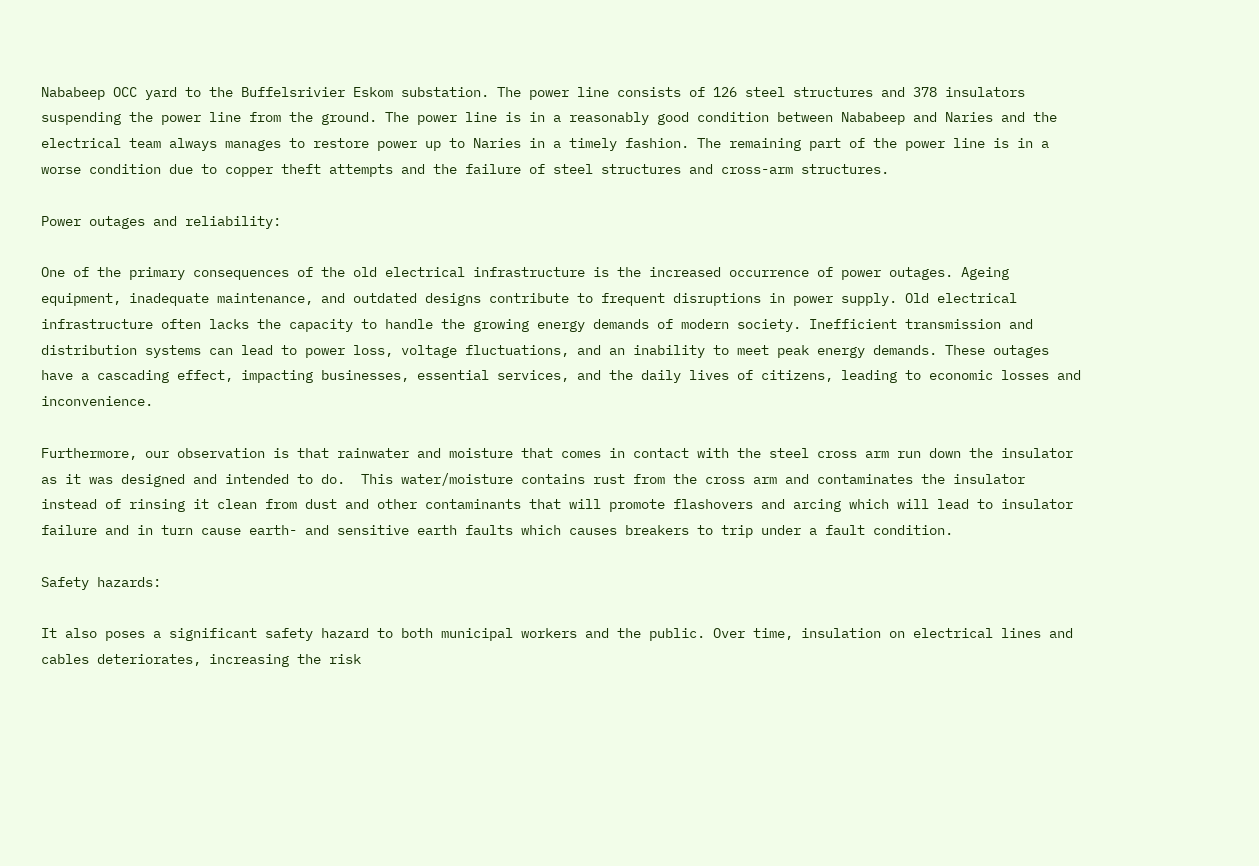Nababeep OCC yard to the Buffelsrivier Eskom substation. The power line consists of 126 steel structures and 378 insulators suspending the power line from the ground. The power line is in a reasonably good condition between Nababeep and Naries and the electrical team always manages to restore power up to Naries in a timely fashion. The remaining part of the power line is in a worse condition due to copper theft attempts and the failure of steel structures and cross-arm structures.

Power outages and reliability:

One of the primary consequences of the old electrical infrastructure is the increased occurrence of power outages. Ageing equipment, inadequate maintenance, and outdated designs contribute to frequent disruptions in power supply. Old electrical infrastructure often lacks the capacity to handle the growing energy demands of modern society. Inefficient transmission and distribution systems can lead to power loss, voltage fluctuations, and an inability to meet peak energy demands. These outages have a cascading effect, impacting businesses, essential services, and the daily lives of citizens, leading to economic losses and inconvenience.

Furthermore, our observation is that rainwater and moisture that comes in contact with the steel cross arm run down the insulator as it was designed and intended to do.  This water/moisture contains rust from the cross arm and contaminates the insulator instead of rinsing it clean from dust and other contaminants that will promote flashovers and arcing which will lead to insulator failure and in turn cause earth- and sensitive earth faults which causes breakers to trip under a fault condition.

Safety hazards:

It also poses a significant safety hazard to both municipal workers and the public. Over time, insulation on electrical lines and cables deteriorates, increasing the risk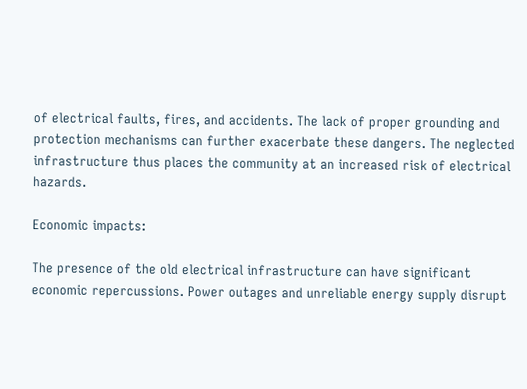of electrical faults, fires, and accidents. The lack of proper grounding and protection mechanisms can further exacerbate these dangers. The neglected infrastructure thus places the community at an increased risk of electrical hazards.

Economic impacts:

The presence of the old electrical infrastructure can have significant economic repercussions. Power outages and unreliable energy supply disrupt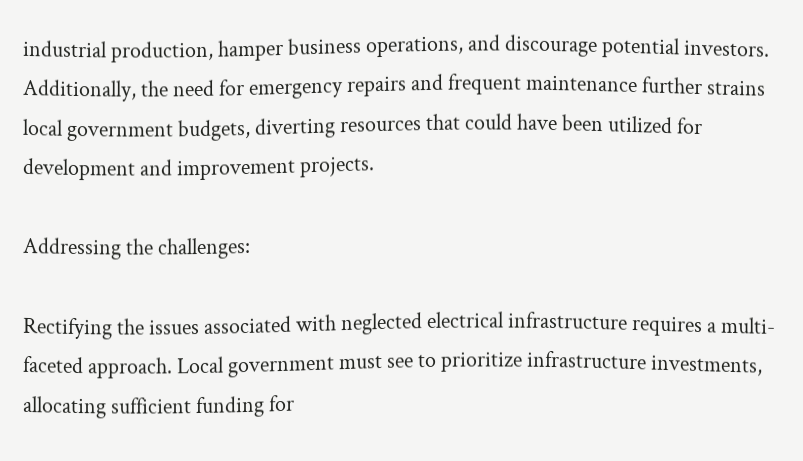industrial production, hamper business operations, and discourage potential investors. Additionally, the need for emergency repairs and frequent maintenance further strains local government budgets, diverting resources that could have been utilized for development and improvement projects.

Addressing the challenges:

Rectifying the issues associated with neglected electrical infrastructure requires a multi-faceted approach. Local government must see to prioritize infrastructure investments, allocating sufficient funding for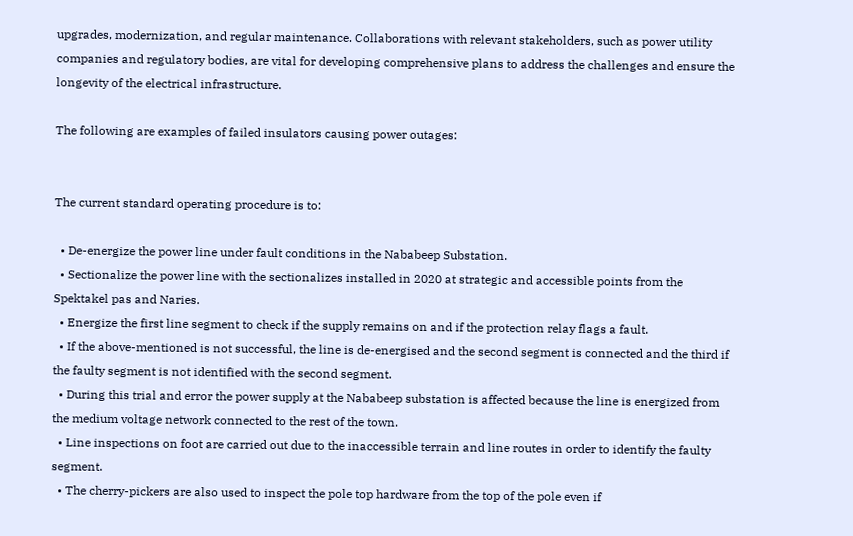upgrades, modernization, and regular maintenance. Collaborations with relevant stakeholders, such as power utility companies and regulatory bodies, are vital for developing comprehensive plans to address the challenges and ensure the longevity of the electrical infrastructure.

The following are examples of failed insulators causing power outages:


The current standard operating procedure is to:

  • De-energize the power line under fault conditions in the Nababeep Substation.
  • Sectionalize the power line with the sectionalizes installed in 2020 at strategic and accessible points from the Spektakel pas and Naries.
  • Energize the first line segment to check if the supply remains on and if the protection relay flags a fault.
  • If the above-mentioned is not successful, the line is de-energised and the second segment is connected and the third if the faulty segment is not identified with the second segment.
  • During this trial and error the power supply at the Nababeep substation is affected because the line is energized from the medium voltage network connected to the rest of the town.
  • Line inspections on foot are carried out due to the inaccessible terrain and line routes in order to identify the faulty segment.
  • The cherry-pickers are also used to inspect the pole top hardware from the top of the pole even if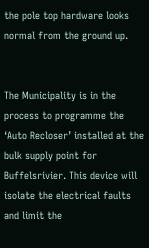the pole top hardware looks normal from the ground up.


The Municipality is in the process to programme the ‘Auto Recloser’ installed at the bulk supply point for Buffelsrivier. This device will isolate the electrical faults and limit the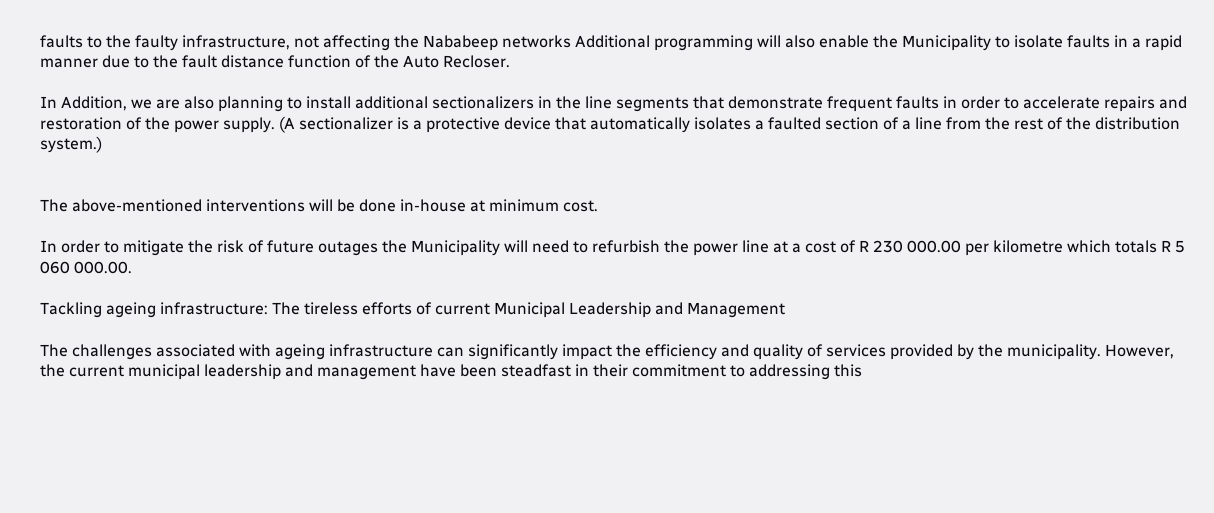faults to the faulty infrastructure, not affecting the Nababeep networks Additional programming will also enable the Municipality to isolate faults in a rapid manner due to the fault distance function of the Auto Recloser.

In Addition, we are also planning to install additional sectionalizers in the line segments that demonstrate frequent faults in order to accelerate repairs and restoration of the power supply. (A sectionalizer is a protective device that automatically isolates a faulted section of a line from the rest of the distribution system.)


The above-mentioned interventions will be done in-house at minimum cost.

In order to mitigate the risk of future outages the Municipality will need to refurbish the power line at a cost of R 230 000.00 per kilometre which totals R 5 060 000.00.

Tackling ageing infrastructure: The tireless efforts of current Municipal Leadership and Management

The challenges associated with ageing infrastructure can significantly impact the efficiency and quality of services provided by the municipality. However, the current municipal leadership and management have been steadfast in their commitment to addressing this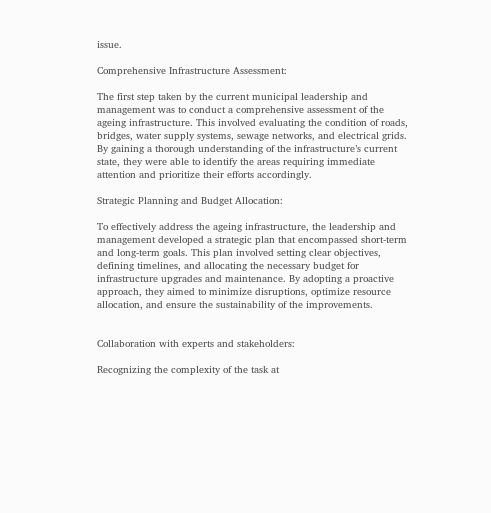issue.

Comprehensive Infrastructure Assessment:

The first step taken by the current municipal leadership and management was to conduct a comprehensive assessment of the ageing infrastructure. This involved evaluating the condition of roads, bridges, water supply systems, sewage networks, and electrical grids. By gaining a thorough understanding of the infrastructure’s current state, they were able to identify the areas requiring immediate attention and prioritize their efforts accordingly.

Strategic Planning and Budget Allocation:

To effectively address the ageing infrastructure, the leadership and management developed a strategic plan that encompassed short-term and long-term goals. This plan involved setting clear objectives, defining timelines, and allocating the necessary budget for infrastructure upgrades and maintenance. By adopting a proactive approach, they aimed to minimize disruptions, optimize resource allocation, and ensure the sustainability of the improvements.


Collaboration with experts and stakeholders:

Recognizing the complexity of the task at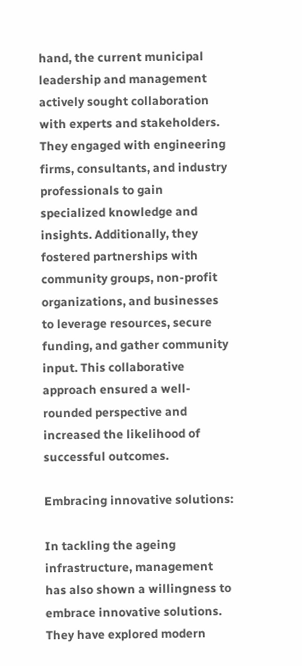hand, the current municipal leadership and management actively sought collaboration with experts and stakeholders. They engaged with engineering firms, consultants, and industry professionals to gain specialized knowledge and insights. Additionally, they fostered partnerships with community groups, non-profit organizations, and businesses to leverage resources, secure funding, and gather community input. This collaborative approach ensured a well-rounded perspective and increased the likelihood of successful outcomes.

Embracing innovative solutions:

In tackling the ageing infrastructure, management has also shown a willingness to embrace innovative solutions. They have explored modern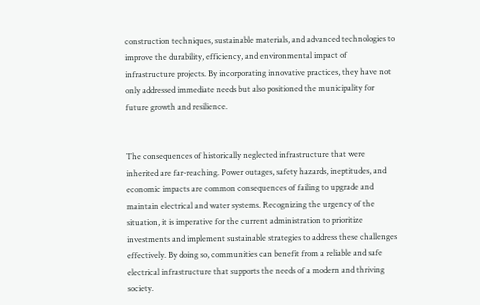construction techniques, sustainable materials, and advanced technologies to improve the durability, efficiency, and environmental impact of infrastructure projects. By incorporating innovative practices, they have not only addressed immediate needs but also positioned the municipality for future growth and resilience.


The consequences of historically neglected infrastructure that were inherited are far-reaching. Power outages, safety hazards, ineptitudes, and economic impacts are common consequences of failing to upgrade and maintain electrical and water systems. Recognizing the urgency of the situation, it is imperative for the current administration to prioritize investments and implement sustainable strategies to address these challenges effectively. By doing so, communities can benefit from a reliable and safe electrical infrastructure that supports the needs of a modern and thriving society.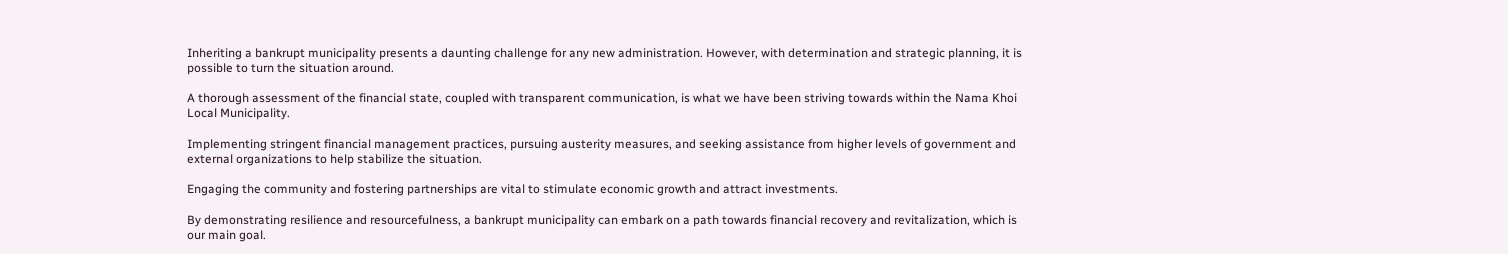Inheriting a bankrupt municipality presents a daunting challenge for any new administration. However, with determination and strategic planning, it is possible to turn the situation around.

A thorough assessment of the financial state, coupled with transparent communication, is what we have been striving towards within the Nama Khoi Local Municipality.

Implementing stringent financial management practices, pursuing austerity measures, and seeking assistance from higher levels of government and external organizations to help stabilize the situation.

Engaging the community and fostering partnerships are vital to stimulate economic growth and attract investments.

By demonstrating resilience and resourcefulness, a bankrupt municipality can embark on a path towards financial recovery and revitalization, which is our main goal.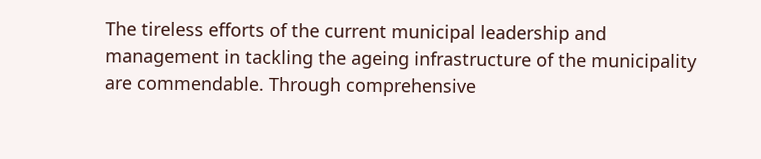The tireless efforts of the current municipal leadership and management in tackling the ageing infrastructure of the municipality are commendable. Through comprehensive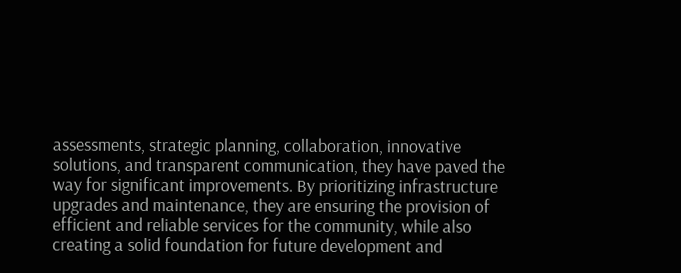assessments, strategic planning, collaboration, innovative solutions, and transparent communication, they have paved the way for significant improvements. By prioritizing infrastructure upgrades and maintenance, they are ensuring the provision of efficient and reliable services for the community, while also creating a solid foundation for future development and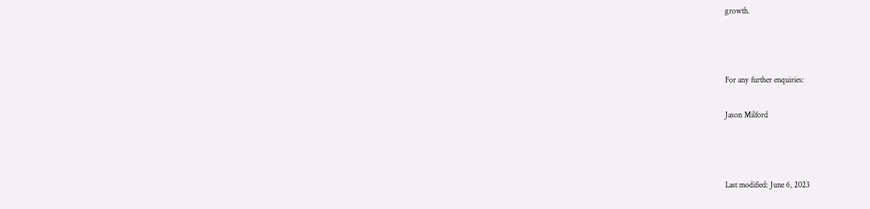growth.



For any further enquiries:

Jason Milford



Last modified: June 6, 2023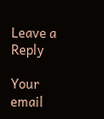Leave a Reply

Your email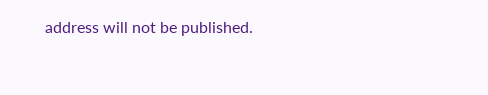address will not be published.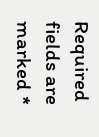Required fields are marked *